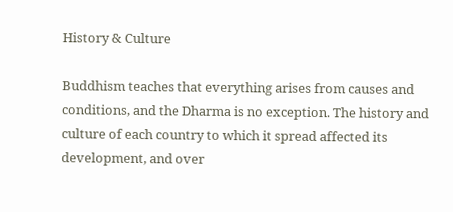History & Culture

Buddhism teaches that everything arises from causes and conditions, and the Dharma is no exception. The history and culture of each country to which it spread affected its development, and over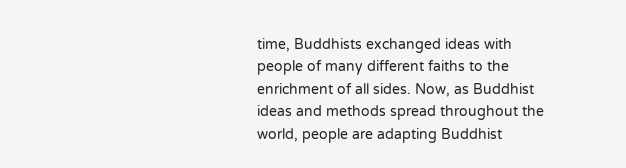time, Buddhists exchanged ideas with people of many different faiths to the enrichment of all sides. Now, as Buddhist ideas and methods spread throughout the world, people are adapting Buddhist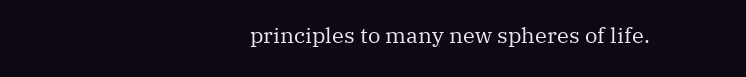principles to many new spheres of life.